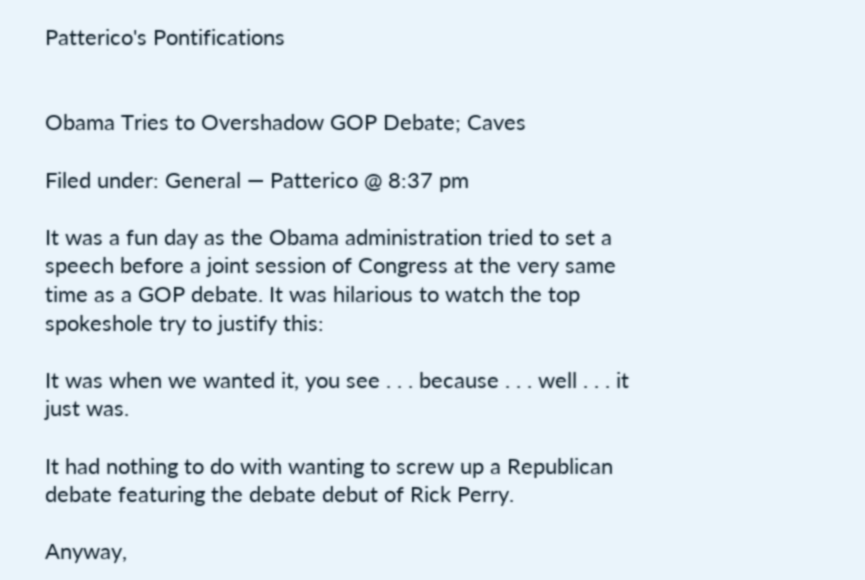Patterico's Pontifications


Obama Tries to Overshadow GOP Debate; Caves

Filed under: General — Patterico @ 8:37 pm

It was a fun day as the Obama administration tried to set a speech before a joint session of Congress at the very same time as a GOP debate. It was hilarious to watch the top spokeshole try to justify this:

It was when we wanted it, you see . . . because . . . well . . . it just was.

It had nothing to do with wanting to screw up a Republican debate featuring the debate debut of Rick Perry.

Anyway,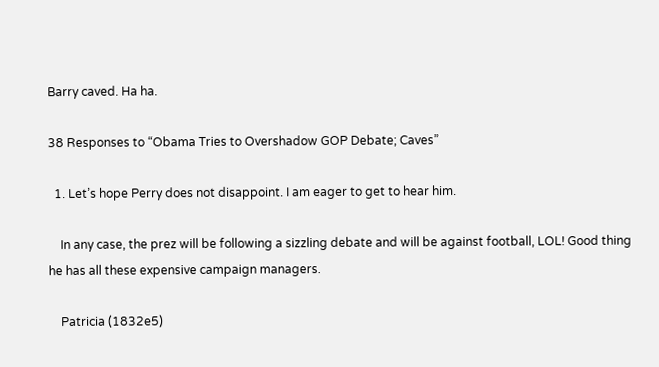Barry caved. Ha ha.

38 Responses to “Obama Tries to Overshadow GOP Debate; Caves”

  1. Let’s hope Perry does not disappoint. I am eager to get to hear him.

    In any case, the prez will be following a sizzling debate and will be against football, LOL! Good thing he has all these expensive campaign managers.

    Patricia (1832e5)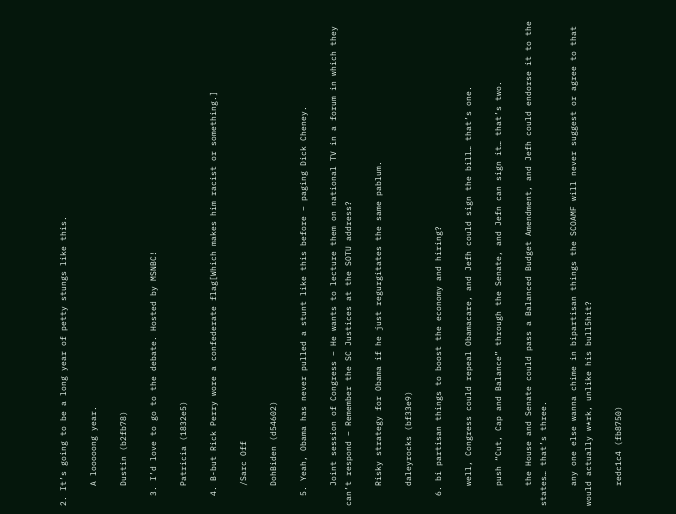2. It’s going to be a long year of petty stungs like this.

    A looooong year.

    Dustin (b2fb78)

  3. I’d love to go to the debate. Hosted by MSNBC!

    Patricia (1832e5)

  4. B-but Rick Perry wore a confederate flag[Which makes him racist or something.]

    /Sarc Off

    DohBiden (d54602)

  5. Yeah, Obama has never pulled a stunt like this before – paging Dick Cheney.

    Joint session of Congress – He wants to lecture them on national TV in a forum in which they can’t respond – Remember the SC Justices at the SOTU address?

    Risky strategy for Obama if he just regurgitates the same pablum.

    daleyrocks (bf33e9)

  6. bi partisan things to boost the economy and hiring?

    well, Congress could repeal Obamacare, and Jefh could sign the bill… that’s one.

    push “Cut, Cap and Balance” through the Senate, and Jefn can sign it… that’s two.

    the House and Senate could pass a Balanced Budget Amendment, and Jefh could endorse it to the states… that’s three.

    any one else wanna chime in bipartisan things the SCOAMF will never suggest or agree to that would actually w*rk, unlike his bull5hit?

    redc1c4 (fb8750)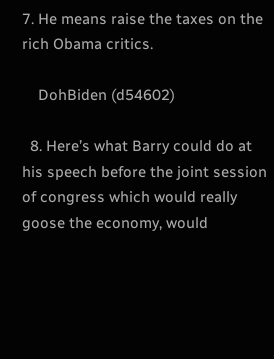7. He means raise the taxes on the rich Obama critics.

    DohBiden (d54602)

  8. Here’s what Barry could do at his speech before the joint session of congress which would really goose the economy, would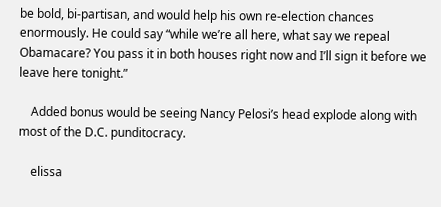be bold, bi-partisan, and would help his own re-election chances enormously. He could say “while we’re all here, what say we repeal Obamacare? You pass it in both houses right now and I’ll sign it before we leave here tonight.”

    Added bonus would be seeing Nancy Pelosi’s head explode along with most of the D.C. punditocracy.

    elissa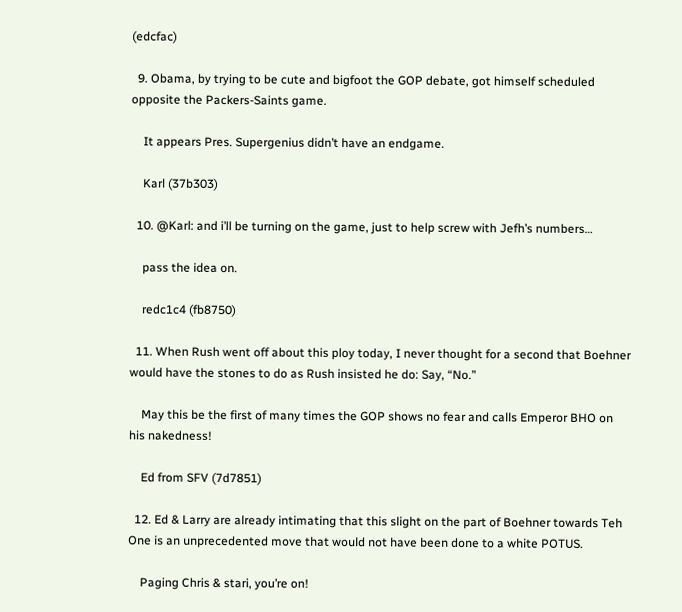(edcfac)

  9. Obama, by trying to be cute and bigfoot the GOP debate, got himself scheduled opposite the Packers-Saints game.

    It appears Pres. Supergenius didn’t have an endgame.

    Karl (37b303)

  10. @Karl: and i’ll be turning on the game, just to help screw with Jefh’s numbers…

    pass the idea on.

    redc1c4 (fb8750)

  11. When Rush went off about this ploy today, I never thought for a second that Boehner would have the stones to do as Rush insisted he do: Say, “No.”

    May this be the first of many times the GOP shows no fear and calls Emperor BHO on his nakedness!

    Ed from SFV (7d7851)

  12. Ed & Larry are already intimating that this slight on the part of Boehner towards Teh One is an unprecedented move that would not have been done to a white POTUS.

    Paging Chris & stari, you’re on!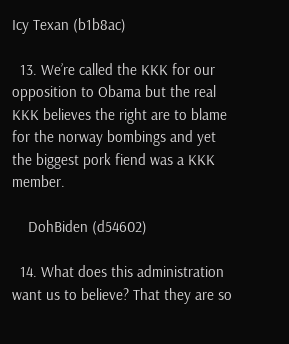Icy Texan (b1b8ac)

  13. We’re called the KKK for our opposition to Obama but the real KKK believes the right are to blame for the norway bombings and yet the biggest pork fiend was a KKK member.

    DohBiden (d54602)

  14. What does this administration want us to believe? That they are so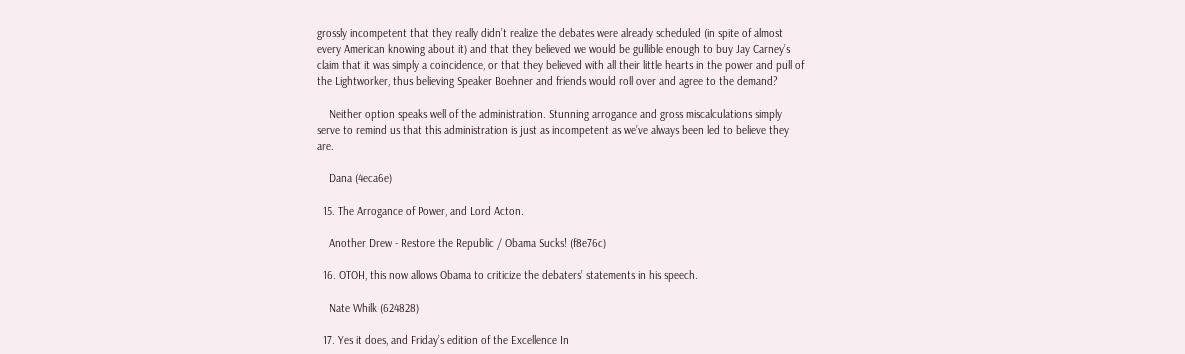grossly incompetent that they really didn’t realize the debates were already scheduled (in spite of almost every American knowing about it) and that they believed we would be gullible enough to buy Jay Carney’s claim that it was simply a coincidence, or that they believed with all their little hearts in the power and pull of the Lightworker, thus believing Speaker Boehner and friends would roll over and agree to the demand?

    Neither option speaks well of the administration. Stunning arrogance and gross miscalculations simply serve to remind us that this administration is just as incompetent as we’ve always been led to believe they are.

    Dana (4eca6e)

  15. The Arrogance of Power, and Lord Acton.

    Another Drew - Restore the Republic / Obama Sucks! (f8e76c)

  16. OTOH, this now allows Obama to criticize the debaters’ statements in his speech.

    Nate Whilk (624828)

  17. Yes it does, and Friday’s edition of the Excellence In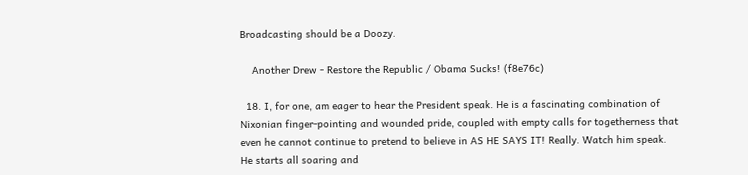Broadcasting should be a Doozy.

    Another Drew - Restore the Republic / Obama Sucks! (f8e76c)

  18. I, for one, am eager to hear the President speak. He is a fascinating combination of Nixonian finger-pointing and wounded pride, coupled with empty calls for togetherness that even he cannot continue to pretend to believe in AS HE SAYS IT! Really. Watch him speak. He starts all soaring and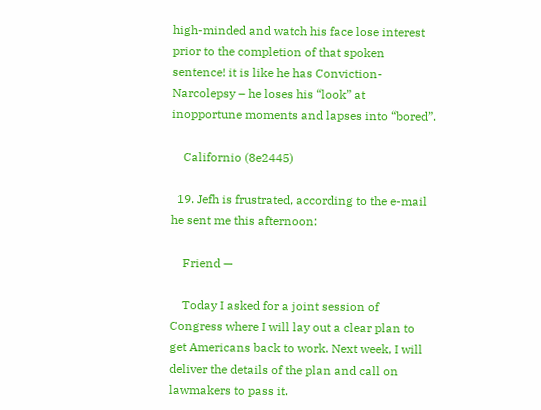high-minded and watch his face lose interest prior to the completion of that spoken sentence! it is like he has Conviction-Narcolepsy – he loses his “look” at inopportune moments and lapses into “bored”.

    Californio (8e2445)

  19. Jefh is frustrated, according to the e-mail he sent me this afternoon:

    Friend —

    Today I asked for a joint session of Congress where I will lay out a clear plan to get Americans back to work. Next week, I will deliver the details of the plan and call on lawmakers to pass it.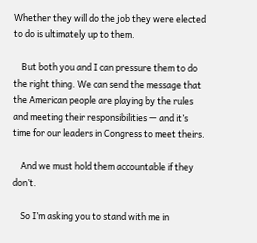Whether they will do the job they were elected to do is ultimately up to them.

    But both you and I can pressure them to do the right thing. We can send the message that the American people are playing by the rules and meeting their responsibilities — and it’s time for our leaders in Congress to meet theirs.

    And we must hold them accountable if they don’t.

    So I’m asking you to stand with me in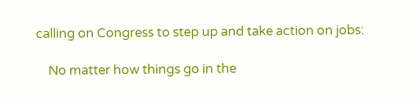calling on Congress to step up and take action on jobs:

    No matter how things go in the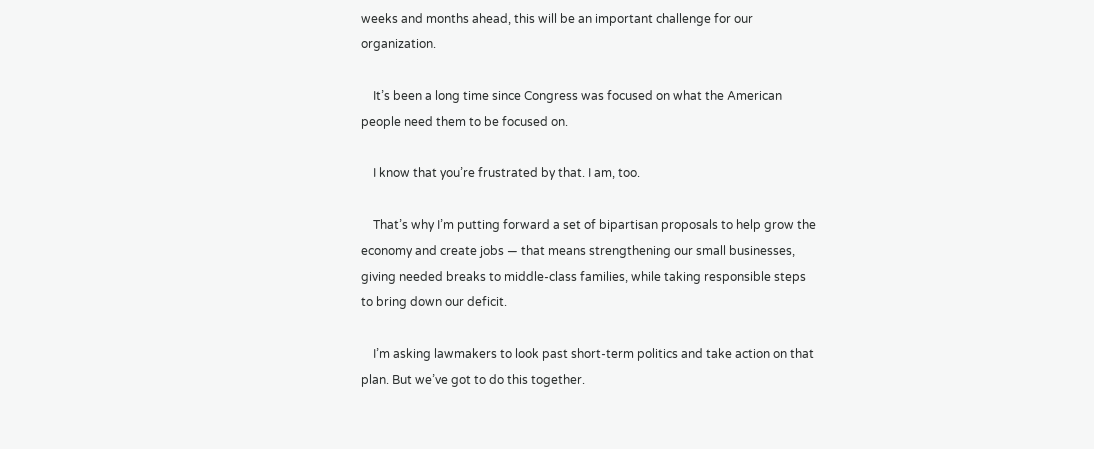weeks and months ahead, this will be an important challenge for our organization.

    It’s been a long time since Congress was focused on what the American people need them to be focused on.

    I know that you’re frustrated by that. I am, too.

    That’s why I’m putting forward a set of bipartisan proposals to help grow the economy and create jobs — that means strengthening our small businesses, giving needed breaks to middle-class families, while taking responsible steps to bring down our deficit.

    I’m asking lawmakers to look past short-term politics and take action on that plan. But we’ve got to do this together.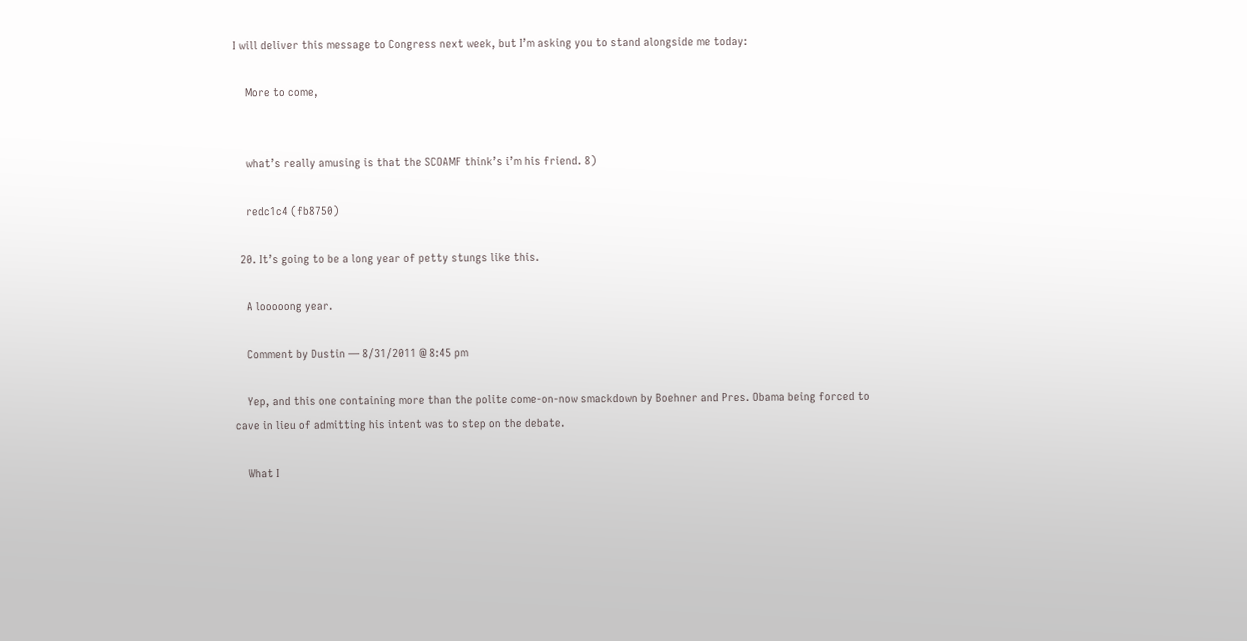I will deliver this message to Congress next week, but I’m asking you to stand alongside me today:

    More to come,


    what’s really amusing is that the SCOAMF think’s i’m his friend. 8)

    redc1c4 (fb8750)

  20. It’s going to be a long year of petty stungs like this.

    A looooong year.

    Comment by Dustin — 8/31/2011 @ 8:45 pm

    Yep, and this one containing more than the polite come-on-now smackdown by Boehner and Pres. Obama being forced to cave in lieu of admitting his intent was to step on the debate.

    What I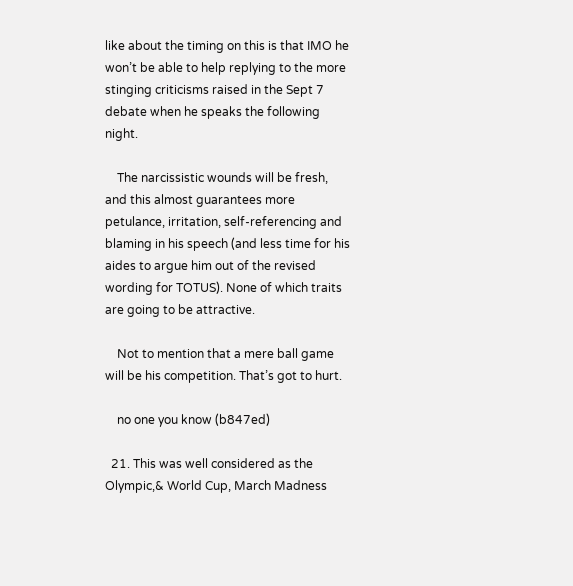like about the timing on this is that IMO he won’t be able to help replying to the more stinging criticisms raised in the Sept 7 debate when he speaks the following night.

    The narcissistic wounds will be fresh, and this almost guarantees more petulance, irritation, self-referencing and blaming in his speech (and less time for his aides to argue him out of the revised wording for TOTUS). None of which traits are going to be attractive.

    Not to mention that a mere ball game will be his competition. That’s got to hurt.

    no one you know (b847ed)

  21. This was well considered as the Olympic,& World Cup, March Madness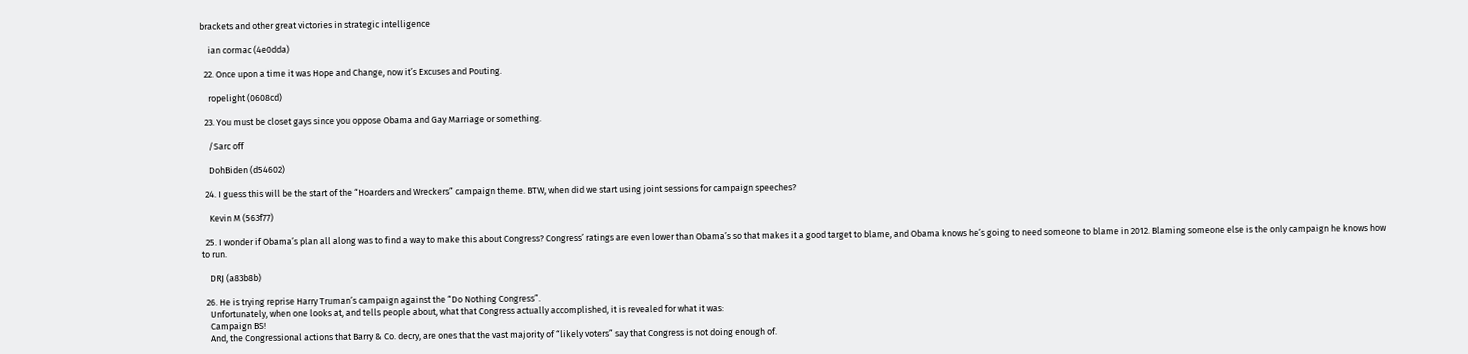brackets and other great victories in strategic intelligence

    ian cormac (4e0dda)

  22. Once upon a time it was Hope and Change, now it’s Excuses and Pouting.

    ropelight (0608cd)

  23. You must be closet gays since you oppose Obama and Gay Marriage or something.

    /Sarc off

    DohBiden (d54602)

  24. I guess this will be the start of the “Hoarders and Wreckers” campaign theme. BTW, when did we start using joint sessions for campaign speeches?

    Kevin M (563f77)

  25. I wonder if Obama’s plan all along was to find a way to make this about Congress? Congress’ ratings are even lower than Obama’s so that makes it a good target to blame, and Obama knows he’s going to need someone to blame in 2012. Blaming someone else is the only campaign he knows how to run.

    DRJ (a83b8b)

  26. He is trying reprise Harry Truman’s campaign against the “Do Nothing Congress”.
    Unfortunately, when one looks at, and tells people about, what that Congress actually accomplished, it is revealed for what it was:
    Campaign BS!
    And, the Congressional actions that Barry & Co. decry, are ones that the vast majority of “likely voters” say that Congress is not doing enough of.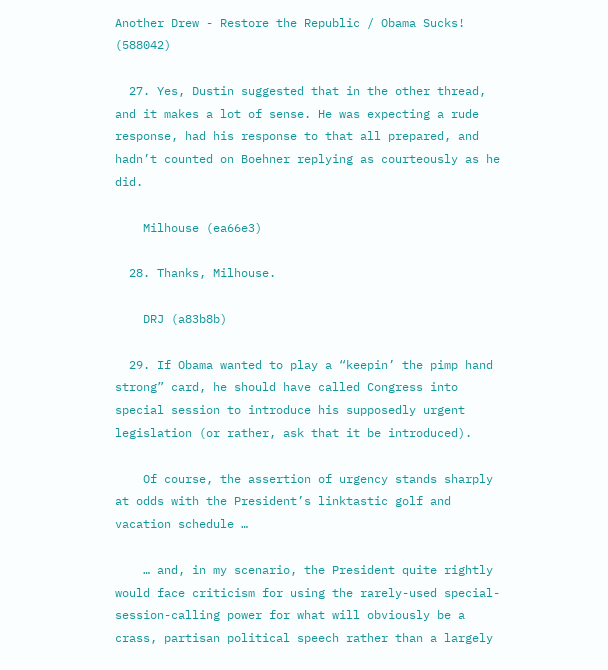Another Drew - Restore the Republic / Obama Sucks! (588042)

  27. Yes, Dustin suggested that in the other thread, and it makes a lot of sense. He was expecting a rude response, had his response to that all prepared, and hadn’t counted on Boehner replying as courteously as he did.

    Milhouse (ea66e3)

  28. Thanks, Milhouse.

    DRJ (a83b8b)

  29. If Obama wanted to play a “keepin’ the pimp hand strong” card, he should have called Congress into special session to introduce his supposedly urgent legislation (or rather, ask that it be introduced).

    Of course, the assertion of urgency stands sharply at odds with the President’s linktastic golf and vacation schedule …

    … and, in my scenario, the President quite rightly would face criticism for using the rarely-used special-session-calling power for what will obviously be a crass, partisan political speech rather than a largely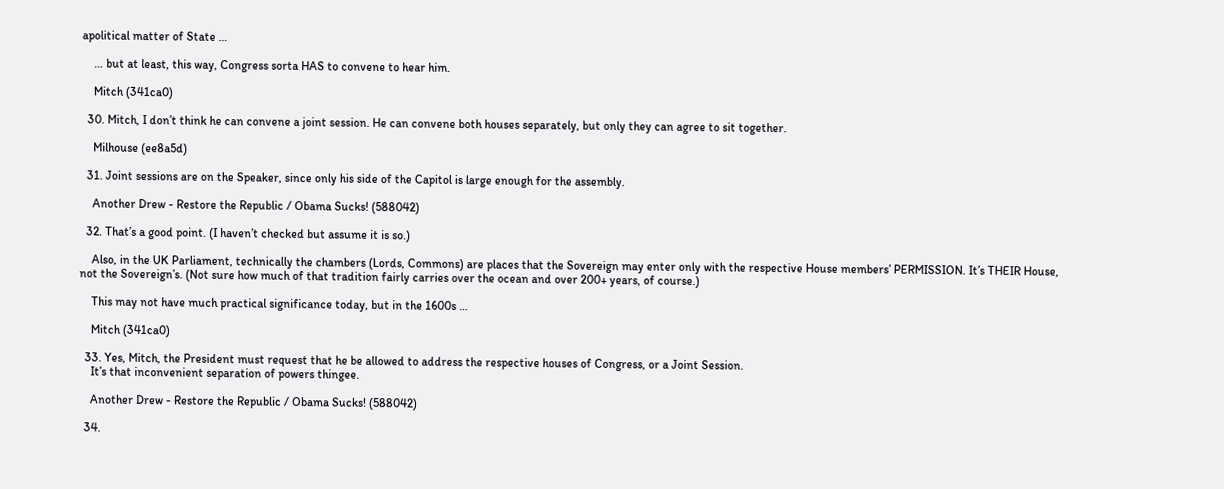apolitical matter of State …

    … but at least, this way, Congress sorta HAS to convene to hear him.

    Mitch (341ca0)

  30. Mitch, I don’t think he can convene a joint session. He can convene both houses separately, but only they can agree to sit together.

    Milhouse (ee8a5d)

  31. Joint sessions are on the Speaker, since only his side of the Capitol is large enough for the assembly.

    Another Drew - Restore the Republic / Obama Sucks! (588042)

  32. That’s a good point. (I haven’t checked but assume it is so.)

    Also, in the UK Parliament, technically the chambers (Lords, Commons) are places that the Sovereign may enter only with the respective House members’ PERMISSION. It’s THEIR House, not the Sovereign’s. (Not sure how much of that tradition fairly carries over the ocean and over 200+ years, of course.)

    This may not have much practical significance today, but in the 1600s …

    Mitch (341ca0)

  33. Yes, Mitch, the President must request that he be allowed to address the respective houses of Congress, or a Joint Session.
    It’s that inconvenient separation of powers thingee.

    Another Drew - Restore the Republic / Obama Sucks! (588042)

  34.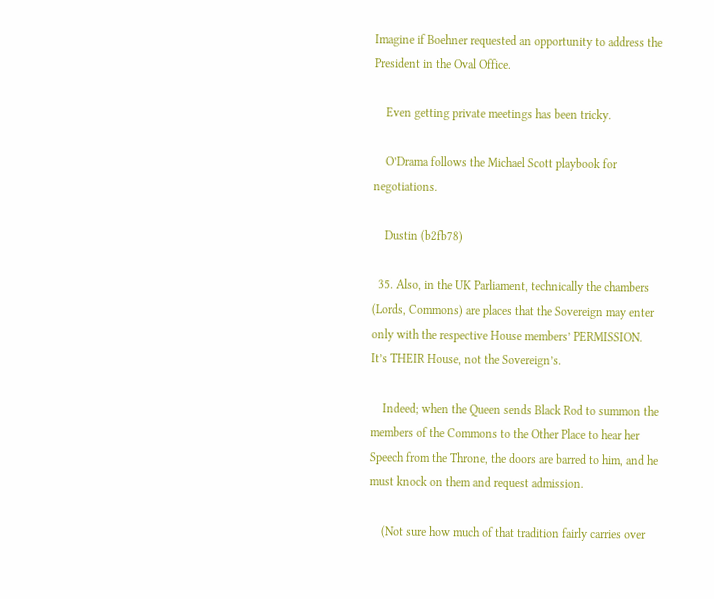Imagine if Boehner requested an opportunity to address the President in the Oval Office.

    Even getting private meetings has been tricky.

    O’Drama follows the Michael Scott playbook for negotiations.

    Dustin (b2fb78)

  35. Also, in the UK Parliament, technically the chambers (Lords, Commons) are places that the Sovereign may enter only with the respective House members’ PERMISSION. It’s THEIR House, not the Sovereign’s.

    Indeed; when the Queen sends Black Rod to summon the members of the Commons to the Other Place to hear her Speech from the Throne, the doors are barred to him, and he must knock on them and request admission.

    (Not sure how much of that tradition fairly carries over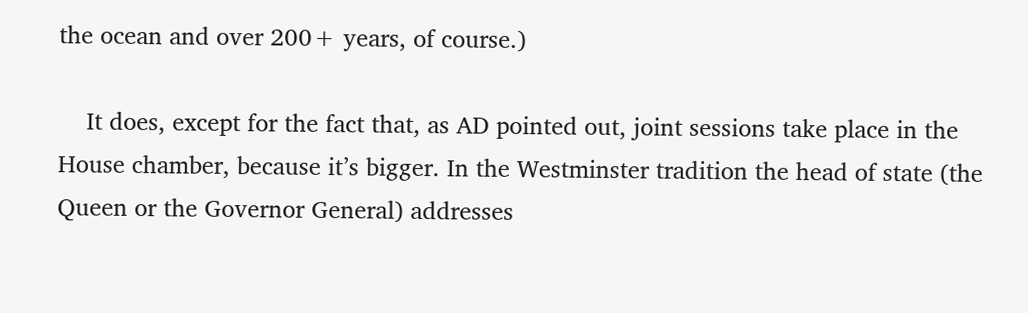the ocean and over 200+ years, of course.)

    It does, except for the fact that, as AD pointed out, joint sessions take place in the House chamber, because it’s bigger. In the Westminster tradition the head of state (the Queen or the Governor General) addresses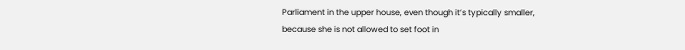Parliament in the upper house, even though it’s typically smaller, because she is not allowed to set foot in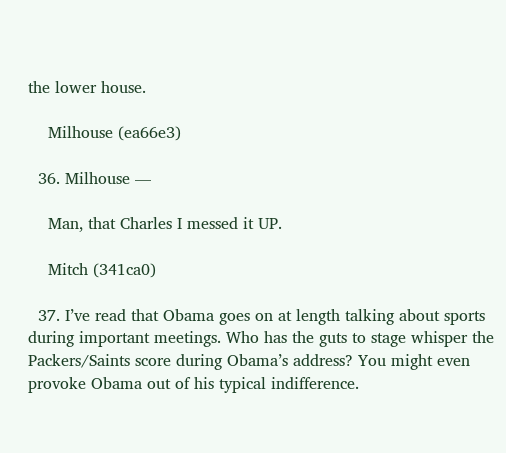the lower house.

    Milhouse (ea66e3)

  36. Milhouse —

    Man, that Charles I messed it UP.

    Mitch (341ca0)

  37. I’ve read that Obama goes on at length talking about sports during important meetings. Who has the guts to stage whisper the Packers/Saints score during Obama’s address? You might even provoke Obama out of his typical indifference.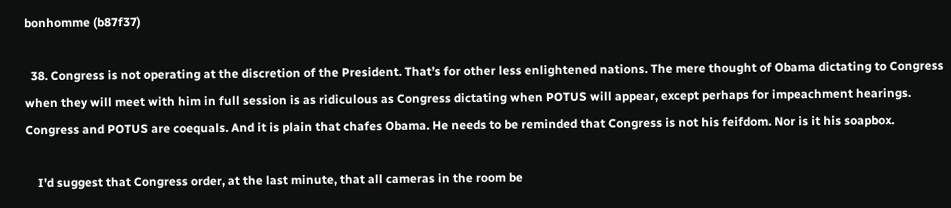bonhomme (b87f37)

  38. Congress is not operating at the discretion of the President. That’s for other less enlightened nations. The mere thought of Obama dictating to Congress when they will meet with him in full session is as ridiculous as Congress dictating when POTUS will appear, except perhaps for impeachment hearings. Congress and POTUS are coequals. And it is plain that chafes Obama. He needs to be reminded that Congress is not his feifdom. Nor is it his soapbox.

    I’d suggest that Congress order, at the last minute, that all cameras in the room be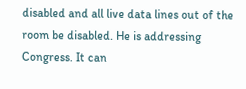disabled and all live data lines out of the room be disabled. He is addressing Congress. It can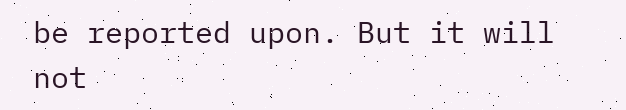be reported upon. But it will not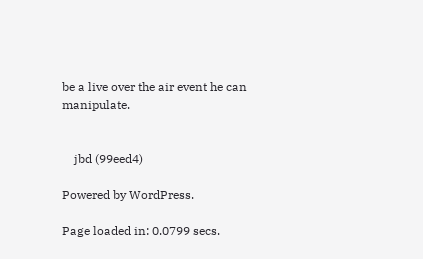be a live over the air event he can manipulate.


    jbd (99eed4)

Powered by WordPress.

Page loaded in: 0.0799 secs.